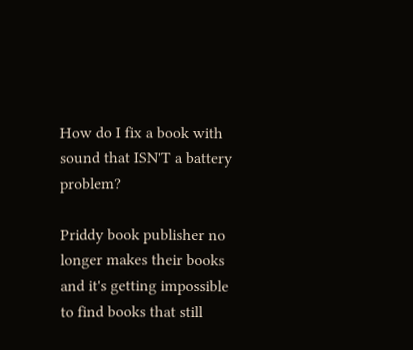How do I fix a book with sound that ISN'T a battery problem?

Priddy book publisher no longer makes their books and it's getting impossible to find books that still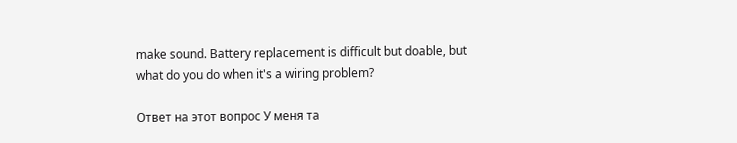make sound. Battery replacement is difficult but doable, but what do you do when it's a wiring problem?

Ответ на этот вопрос У меня та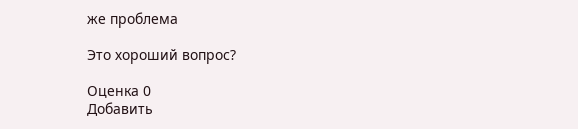же проблема

Это хороший вопрос?

Оценка 0
Добавить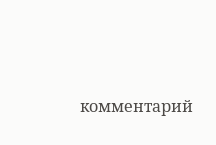комментарий